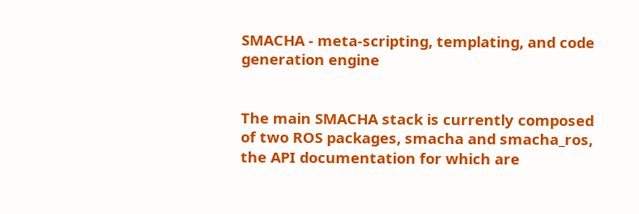SMACHA - meta-scripting, templating, and code generation engine


The main SMACHA stack is currently composed of two ROS packages, smacha and smacha_ros, the API documentation for which are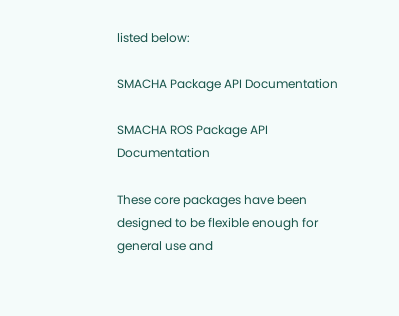listed below:

SMACHA Package API Documentation

SMACHA ROS Package API Documentation

These core packages have been designed to be flexible enough for general use and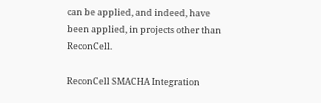can be applied, and indeed, have been applied, in projects other than ReconCell.

ReconCell SMACHA Integration